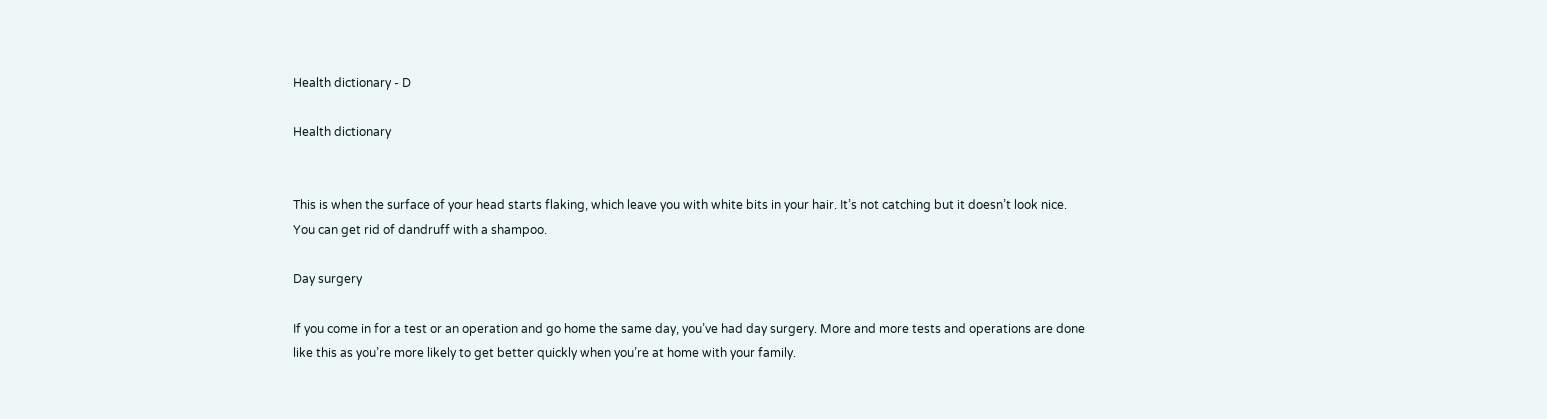Health dictionary - D

Health dictionary


This is when the surface of your head starts flaking, which leave you with white bits in your hair. It’s not catching but it doesn’t look nice. You can get rid of dandruff with a shampoo.

Day surgery

If you come in for a test or an operation and go home the same day, you’ve had day surgery. More and more tests and operations are done like this as you’re more likely to get better quickly when you’re at home with your family.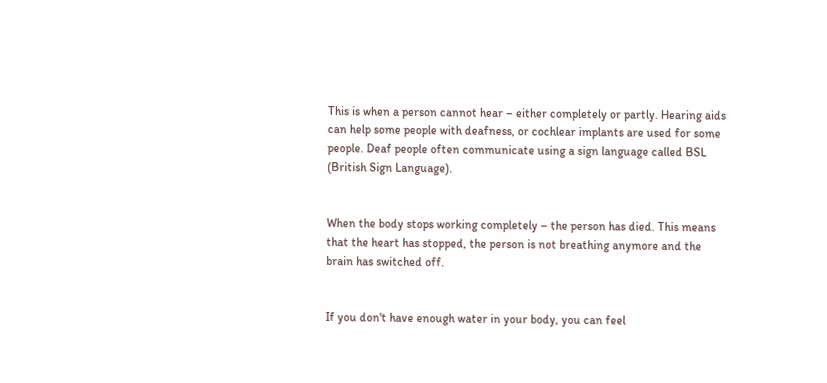This is when a person cannot hear – either completely or partly. Hearing aids can help some people with deafness, or cochlear implants are used for some people. Deaf people often communicate using a sign language called BSL (British Sign Language).


When the body stops working completely – the person has died. This means that the heart has stopped, the person is not breathing anymore and the brain has switched off.


If you don't have enough water in your body, you can feel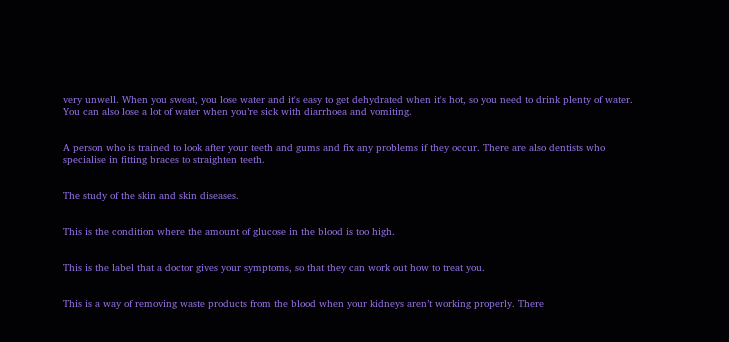very unwell. When you sweat, you lose water and it's easy to get dehydrated when it's hot, so you need to drink plenty of water. You can also lose a lot of water when you’re sick with diarrhoea and vomiting.


A person who is trained to look after your teeth and gums and fix any problems if they occur. There are also dentists who specialise in fitting braces to straighten teeth.


The study of the skin and skin diseases.


This is the condition where the amount of glucose in the blood is too high.


This is the label that a doctor gives your symptoms, so that they can work out how to treat you.


This is a way of removing waste products from the blood when your kidneys aren’t working properly. There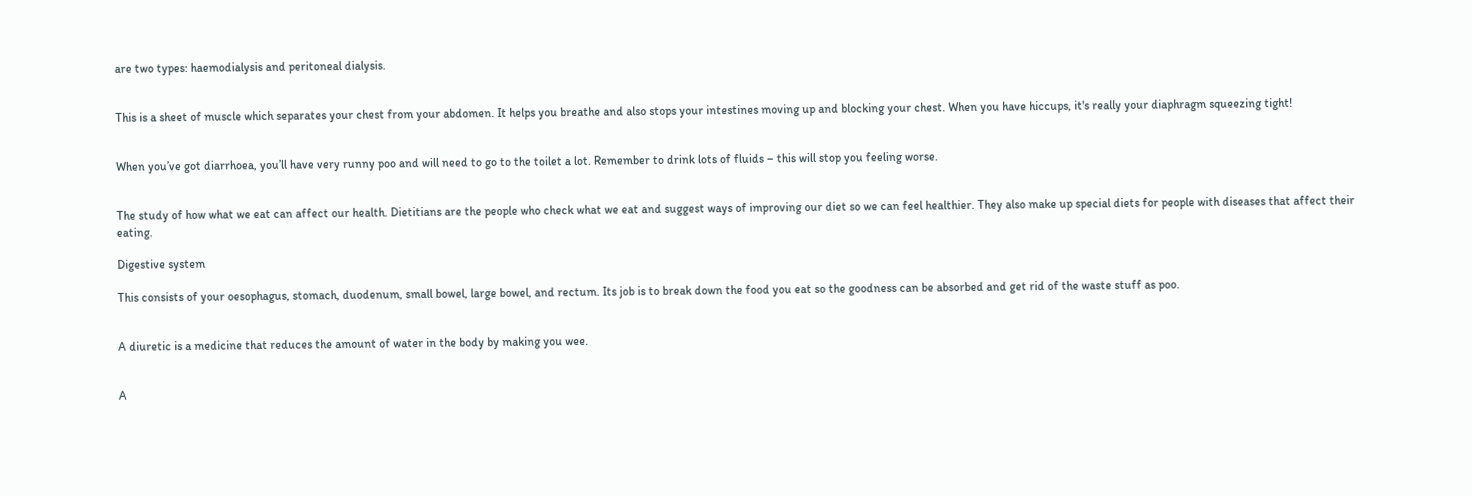are two types: haemodialysis and peritoneal dialysis.


This is a sheet of muscle which separates your chest from your abdomen. It helps you breathe and also stops your intestines moving up and blocking your chest. When you have hiccups, it's really your diaphragm squeezing tight!


When you’ve got diarrhoea, you’ll have very runny poo and will need to go to the toilet a lot. Remember to drink lots of fluids – this will stop you feeling worse.


The study of how what we eat can affect our health. Dietitians are the people who check what we eat and suggest ways of improving our diet so we can feel healthier. They also make up special diets for people with diseases that affect their eating.

Digestive system

This consists of your oesophagus, stomach, duodenum, small bowel, large bowel, and rectum. Its job is to break down the food you eat so the goodness can be absorbed and get rid of the waste stuff as poo.


A diuretic is a medicine that reduces the amount of water in the body by making you wee.


A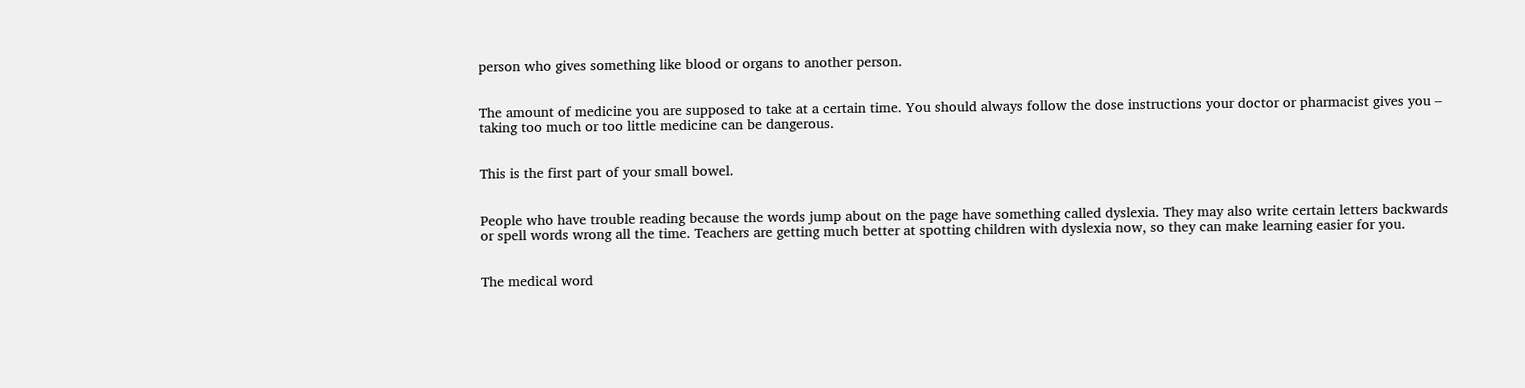person who gives something like blood or organs to another person.


The amount of medicine you are supposed to take at a certain time. You should always follow the dose instructions your doctor or pharmacist gives you – taking too much or too little medicine can be dangerous.


This is the first part of your small bowel.


People who have trouble reading because the words jump about on the page have something called dyslexia. They may also write certain letters backwards or spell words wrong all the time. Teachers are getting much better at spotting children with dyslexia now, so they can make learning easier for you.


The medical word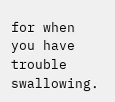for when you have trouble swallowing.